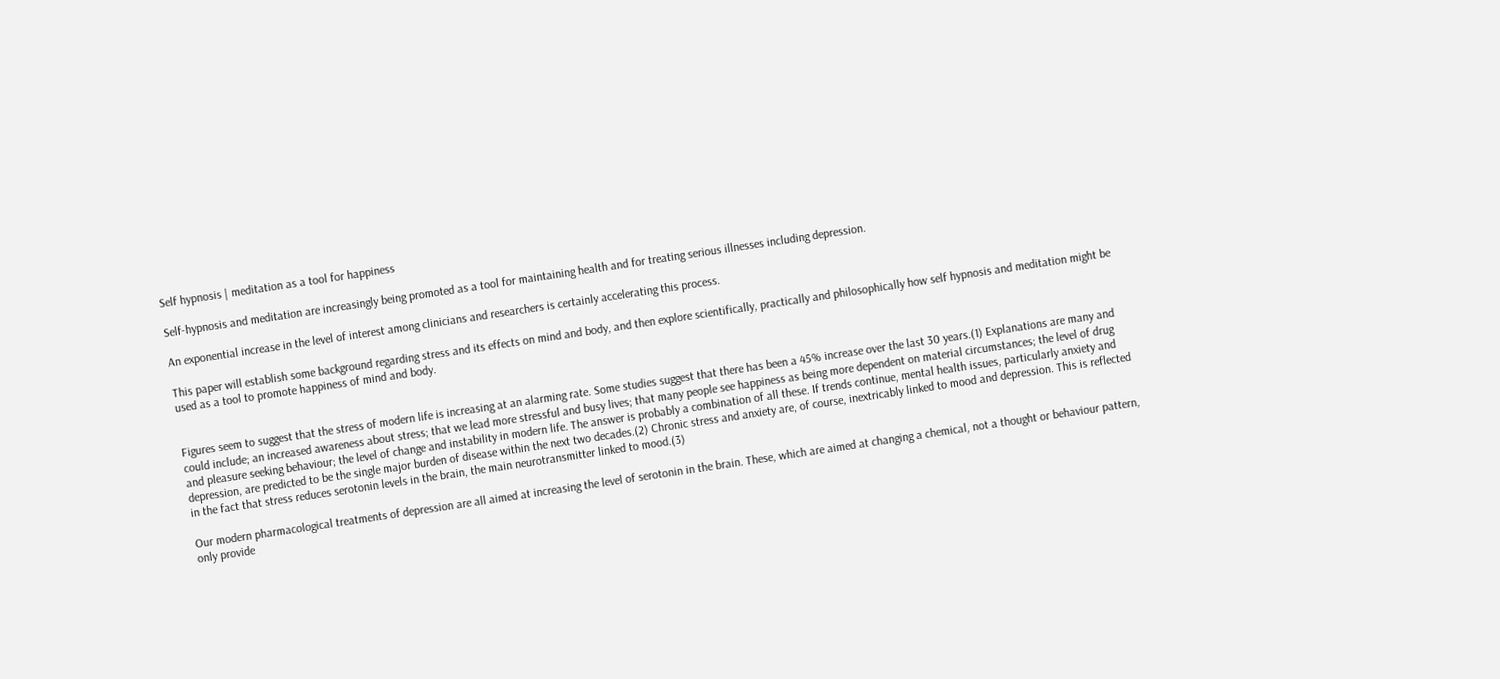Self hypnosis | meditation as a tool for happiness

Self-hypnosis and meditation are increasingly being promoted as a tool for maintaining health and for treating serious illnesses including depression.

An exponential increase in the level of interest among clinicians and researchers is certainly accelerating this process.

This paper will establish some background regarding stress and its effects on mind and body, and then explore scientifically, practically and philosophically how self hypnosis and meditation might be used as a tool to promote happiness of mind and body.


Figures seem to suggest that the stress of modern life is increasing at an alarming rate. Some studies suggest that there has been a 45% increase over the last 30 years.(1) Explanations are many and could include; an increased awareness about stress; that we lead more stressful and busy lives; that many people see happiness as being more dependent on material circumstances; the level of drug and pleasure seeking behaviour; the level of change and instability in modern life. The answer is probably a combination of all these. If trends continue, mental health issues, particularly anxiety and depression, are predicted to be the single major burden of disease within the next two decades.(2) Chronic stress and anxiety are, of course, inextricably linked to mood and depression. This is reflected in the fact that stress reduces serotonin levels in the brain, the main neurotransmitter linked to mood.(3)

Our modern pharmacological treatments of depression are all aimed at increasing the level of serotonin in the brain. These, which are aimed at changing a chemical, not a thought or behaviour pattern, only provide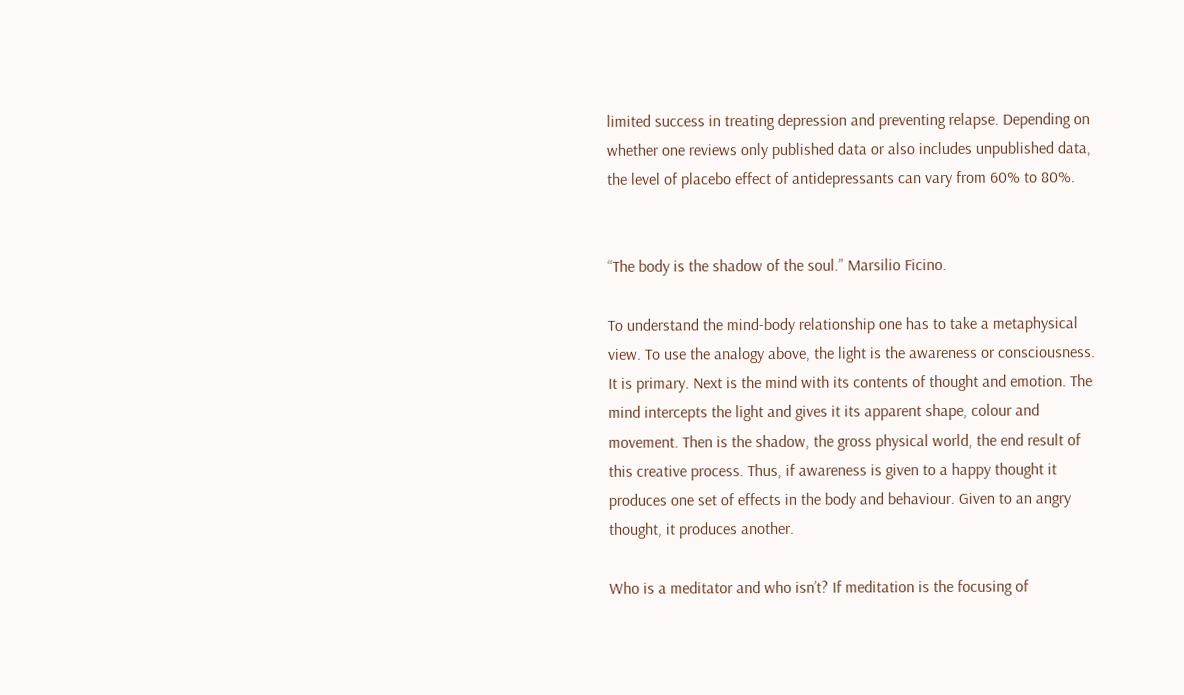limited success in treating depression and preventing relapse. Depending on whether one reviews only published data or also includes unpublished data, the level of placebo effect of antidepressants can vary from 60% to 80%.


“The body is the shadow of the soul.” Marsilio Ficino.

To understand the mind-body relationship one has to take a metaphysical view. To use the analogy above, the light is the awareness or consciousness. It is primary. Next is the mind with its contents of thought and emotion. The mind intercepts the light and gives it its apparent shape, colour and movement. Then is the shadow, the gross physical world, the end result of this creative process. Thus, if awareness is given to a happy thought it produces one set of effects in the body and behaviour. Given to an angry thought, it produces another.

Who is a meditator and who isn’t? If meditation is the focusing of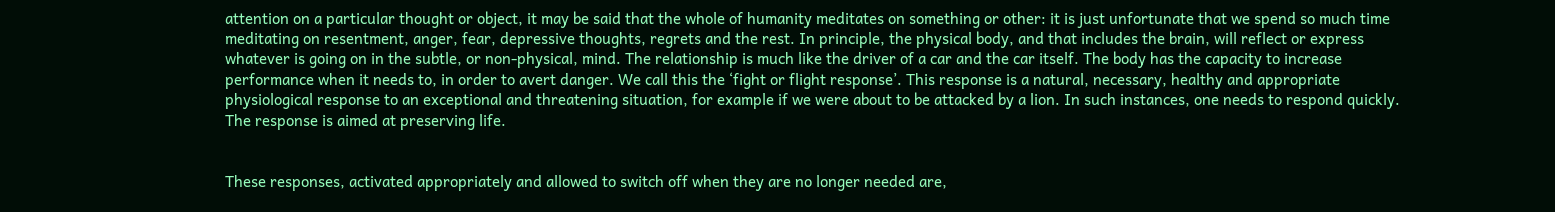attention on a particular thought or object, it may be said that the whole of humanity meditates on something or other: it is just unfortunate that we spend so much time meditating on resentment, anger, fear, depressive thoughts, regrets and the rest. In principle, the physical body, and that includes the brain, will reflect or express whatever is going on in the subtle, or non-physical, mind. The relationship is much like the driver of a car and the car itself. The body has the capacity to increase performance when it needs to, in order to avert danger. We call this the ‘fight or flight response’. This response is a natural, necessary, healthy and appropriate physiological response to an exceptional and threatening situation, for example if we were about to be attacked by a lion. In such instances, one needs to respond quickly. The response is aimed at preserving life.


These responses, activated appropriately and allowed to switch off when they are no longer needed are,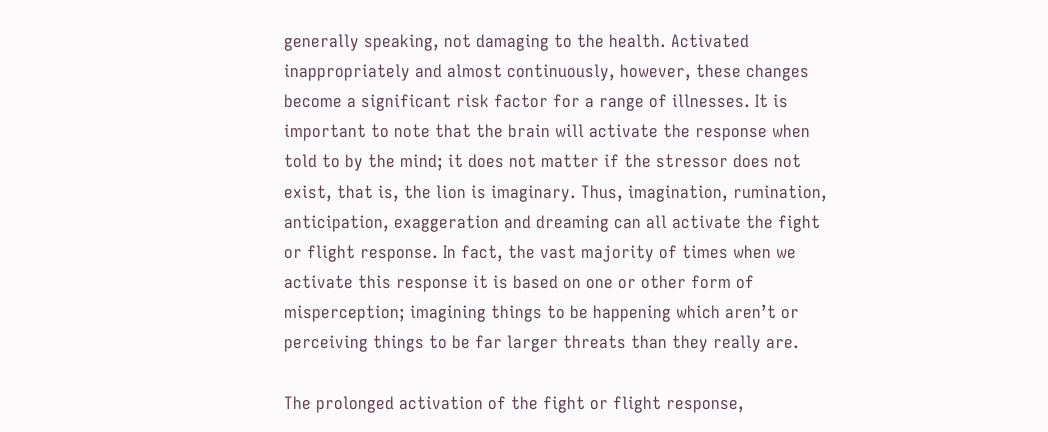generally speaking, not damaging to the health. Activated inappropriately and almost continuously, however, these changes become a significant risk factor for a range of illnesses. It is important to note that the brain will activate the response when told to by the mind; it does not matter if the stressor does not exist, that is, the lion is imaginary. Thus, imagination, rumination, anticipation, exaggeration and dreaming can all activate the fight or flight response. In fact, the vast majority of times when we activate this response it is based on one or other form of misperception; imagining things to be happening which aren’t or perceiving things to be far larger threats than they really are.

The prolonged activation of the fight or flight response,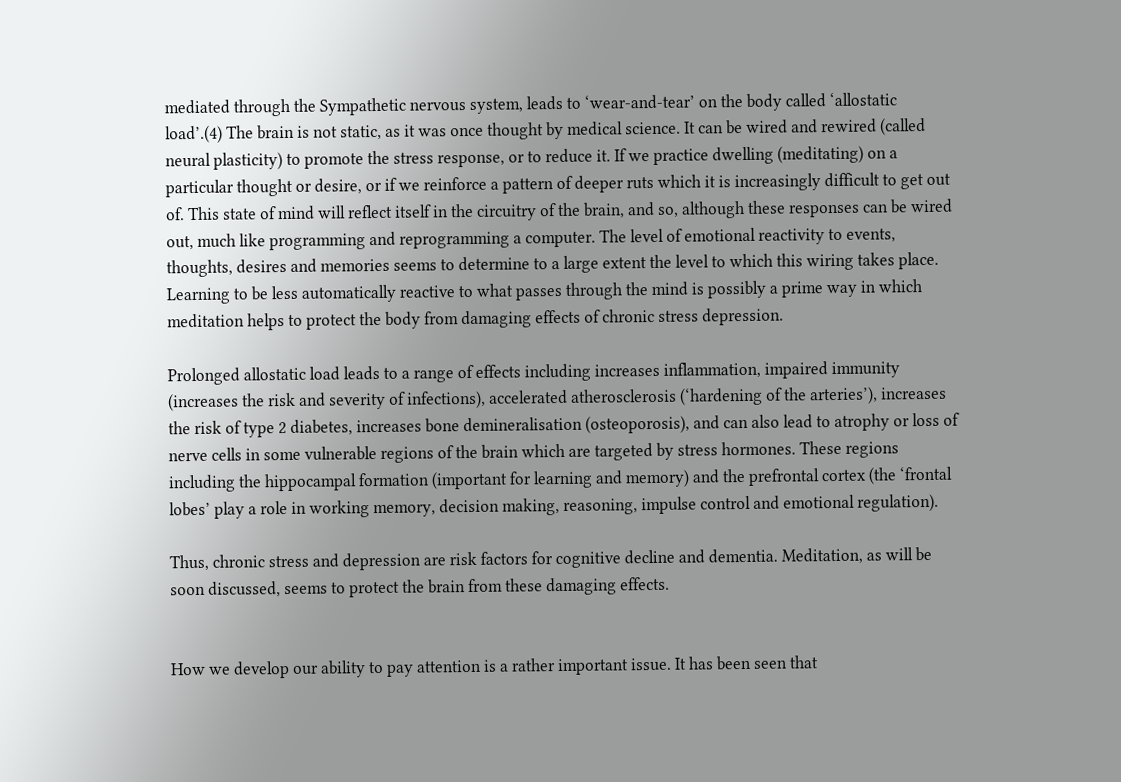mediated through the Sympathetic nervous system, leads to ‘wear-and-tear’ on the body called ‘allostatic load’.(4) The brain is not static, as it was once thought by medical science. It can be wired and rewired (called neural plasticity) to promote the stress response, or to reduce it. If we practice dwelling (meditating) on a particular thought or desire, or if we reinforce a pattern of deeper ruts which it is increasingly difficult to get out of. This state of mind will reflect itself in the circuitry of the brain, and so, although these responses can be wired out, much like programming and reprogramming a computer. The level of emotional reactivity to events, thoughts, desires and memories seems to determine to a large extent the level to which this wiring takes place. Learning to be less automatically reactive to what passes through the mind is possibly a prime way in which meditation helps to protect the body from damaging effects of chronic stress depression.

Prolonged allostatic load leads to a range of effects including increases inflammation, impaired immunity (increases the risk and severity of infections), accelerated atherosclerosis (‘hardening of the arteries’), increases the risk of type 2 diabetes, increases bone demineralisation (osteoporosis), and can also lead to atrophy or loss of nerve cells in some vulnerable regions of the brain which are targeted by stress hormones. These regions including the hippocampal formation (important for learning and memory) and the prefrontal cortex (the ‘frontal lobes’ play a role in working memory, decision making, reasoning, impulse control and emotional regulation).

Thus, chronic stress and depression are risk factors for cognitive decline and dementia. Meditation, as will be soon discussed, seems to protect the brain from these damaging effects.


How we develop our ability to pay attention is a rather important issue. It has been seen that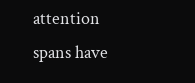attention spans have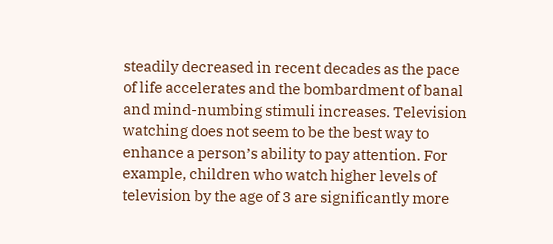steadily decreased in recent decades as the pace of life accelerates and the bombardment of banal and mind-numbing stimuli increases. Television watching does not seem to be the best way to enhance a person’s ability to pay attention. For example, children who watch higher levels of television by the age of 3 are significantly more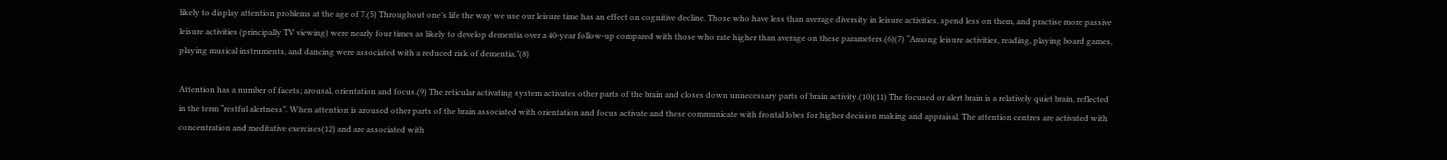likely to display attention problems at the age of 7.(5) Throughout one’s life the way we use our leisure time has an effect on cognitive decline. Those who have less than average diversity in leisure activities, spend less on them, and practise more passive leisure activities (principally TV viewing) were nearly four times as likely to develop dementia over a 40-year follow-up compared with those who rate higher than average on these parameters.(6)(7) “Among leisure activities, reading, playing board games, playing musical instruments, and dancing were associated with a reduced risk of dementia.”(8)

Attention has a number of facets; arousal, orientation and focus.(9) The reticular activating system activates other parts of the brain and closes down unnecessary parts of brain activity.(10)(11) The focused or alert brain is a relatively quiet brain, reflected in the term “restful alertness”. When attention is aroused other parts of the brain associated with orientation and focus activate and these communicate with frontal lobes for higher decision making and appraisal. The attention centres are activated with concentration and meditative exercises(12) and are associated with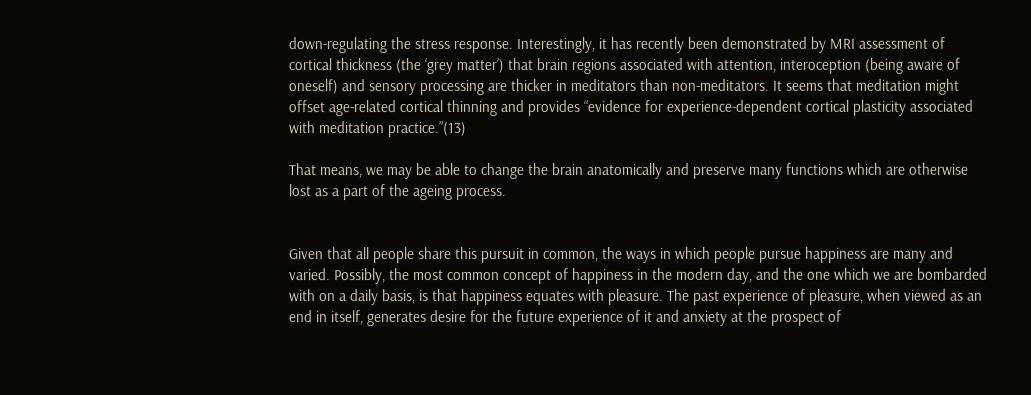down-regulating the stress response. Interestingly, it has recently been demonstrated by MRI assessment of cortical thickness (the ‘grey matter’) that brain regions associated with attention, interoception (being aware of oneself) and sensory processing are thicker in meditators than non-meditators. It seems that meditation might offset age-related cortical thinning and provides “evidence for experience-dependent cortical plasticity associated with meditation practice.”(13)

That means, we may be able to change the brain anatomically and preserve many functions which are otherwise lost as a part of the ageing process.


Given that all people share this pursuit in common, the ways in which people pursue happiness are many and varied. Possibly, the most common concept of happiness in the modern day, and the one which we are bombarded with on a daily basis, is that happiness equates with pleasure. The past experience of pleasure, when viewed as an end in itself, generates desire for the future experience of it and anxiety at the prospect of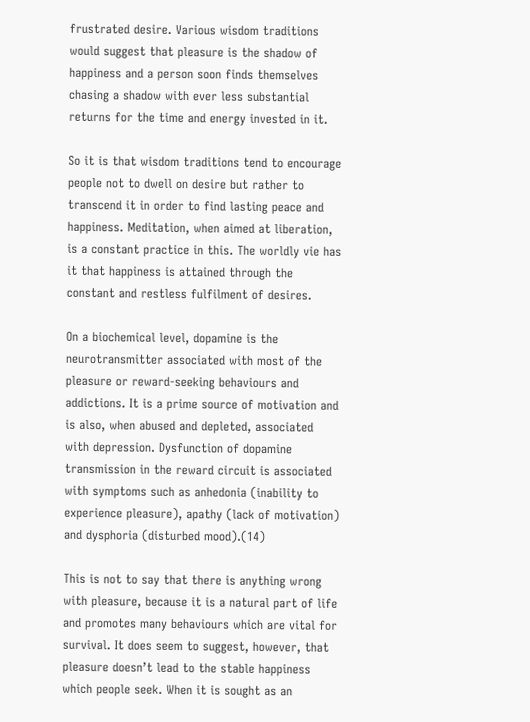frustrated desire. Various wisdom traditions would suggest that pleasure is the shadow of happiness and a person soon finds themselves chasing a shadow with ever less substantial returns for the time and energy invested in it.

So it is that wisdom traditions tend to encourage people not to dwell on desire but rather to transcend it in order to find lasting peace and happiness. Meditation, when aimed at liberation, is a constant practice in this. The worldly vie has it that happiness is attained through the constant and restless fulfilment of desires.

On a biochemical level, dopamine is the neurotransmitter associated with most of the pleasure or reward-seeking behaviours and addictions. It is a prime source of motivation and is also, when abused and depleted, associated with depression. Dysfunction of dopamine transmission in the reward circuit is associated with symptoms such as anhedonia (inability to experience pleasure), apathy (lack of motivation) and dysphoria (disturbed mood).(14)

This is not to say that there is anything wrong with pleasure, because it is a natural part of life and promotes many behaviours which are vital for survival. It does seem to suggest, however, that pleasure doesn’t lead to the stable happiness which people seek. When it is sought as an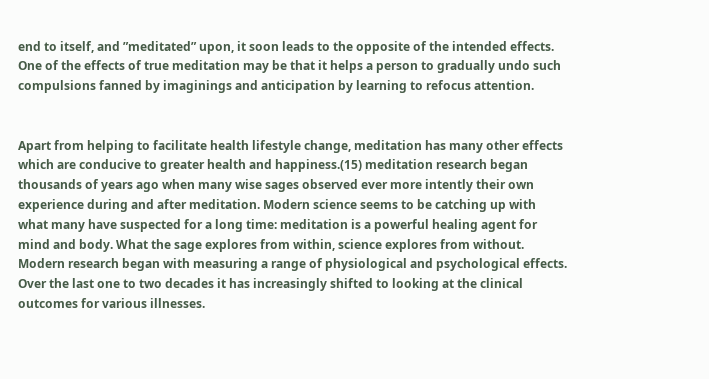end to itself, and ”meditated” upon, it soon leads to the opposite of the intended effects. One of the effects of true meditation may be that it helps a person to gradually undo such compulsions fanned by imaginings and anticipation by learning to refocus attention.


Apart from helping to facilitate health lifestyle change, meditation has many other effects which are conducive to greater health and happiness.(15) meditation research began thousands of years ago when many wise sages observed ever more intently their own experience during and after meditation. Modern science seems to be catching up with what many have suspected for a long time: meditation is a powerful healing agent for mind and body. What the sage explores from within, science explores from without. Modern research began with measuring a range of physiological and psychological effects. Over the last one to two decades it has increasingly shifted to looking at the clinical outcomes for various illnesses.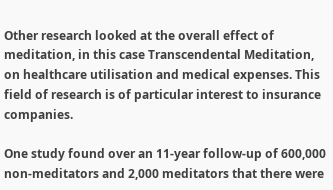Other research looked at the overall effect of meditation, in this case Transcendental Meditation, on healthcare utilisation and medical expenses. This field of research is of particular interest to insurance companies.

One study found over an 11-year follow-up of 600,000 non-meditators and 2,000 meditators that there were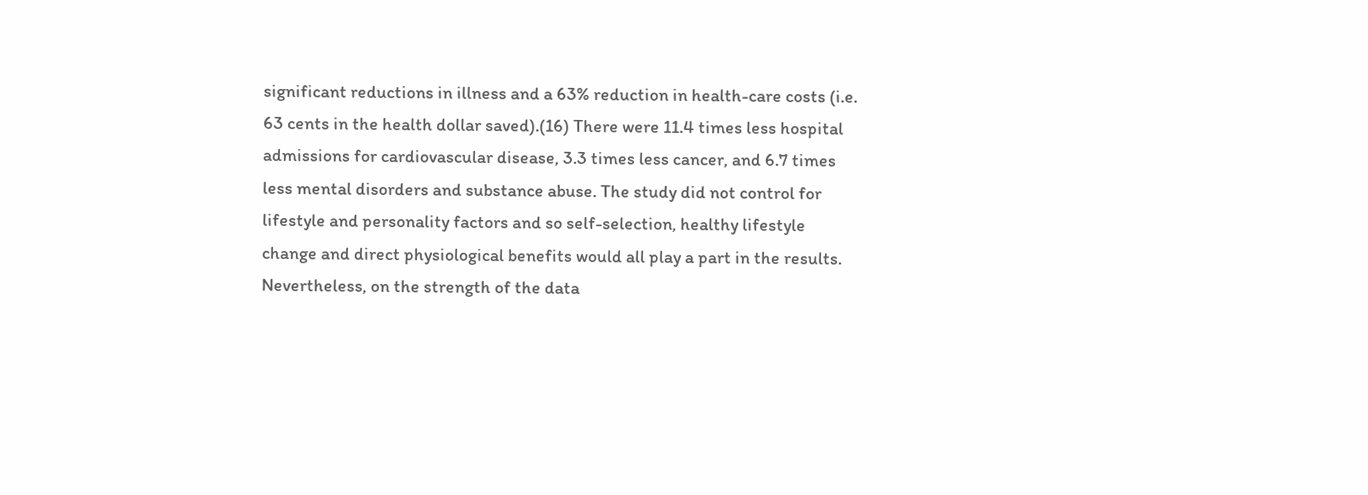significant reductions in illness and a 63% reduction in health-care costs (i.e. 63 cents in the health dollar saved).(16) There were 11.4 times less hospital admissions for cardiovascular disease, 3.3 times less cancer, and 6.7 times less mental disorders and substance abuse. The study did not control for lifestyle and personality factors and so self-selection, healthy lifestyle change and direct physiological benefits would all play a part in the results. Nevertheless, on the strength of the data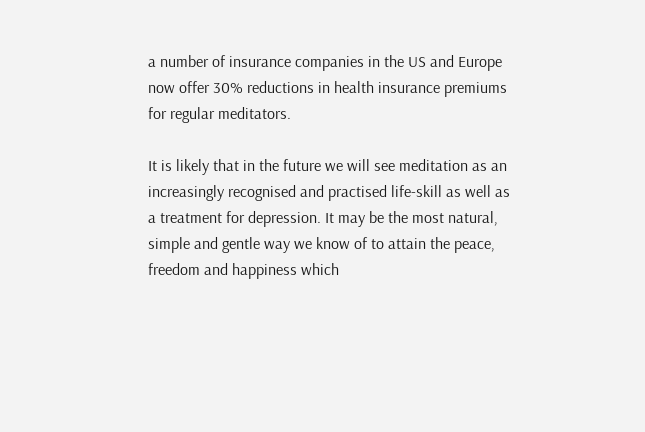a number of insurance companies in the US and Europe now offer 30% reductions in health insurance premiums for regular meditators.

It is likely that in the future we will see meditation as an increasingly recognised and practised life-skill as well as a treatment for depression. It may be the most natural, simple and gentle way we know of to attain the peace, freedom and happiness which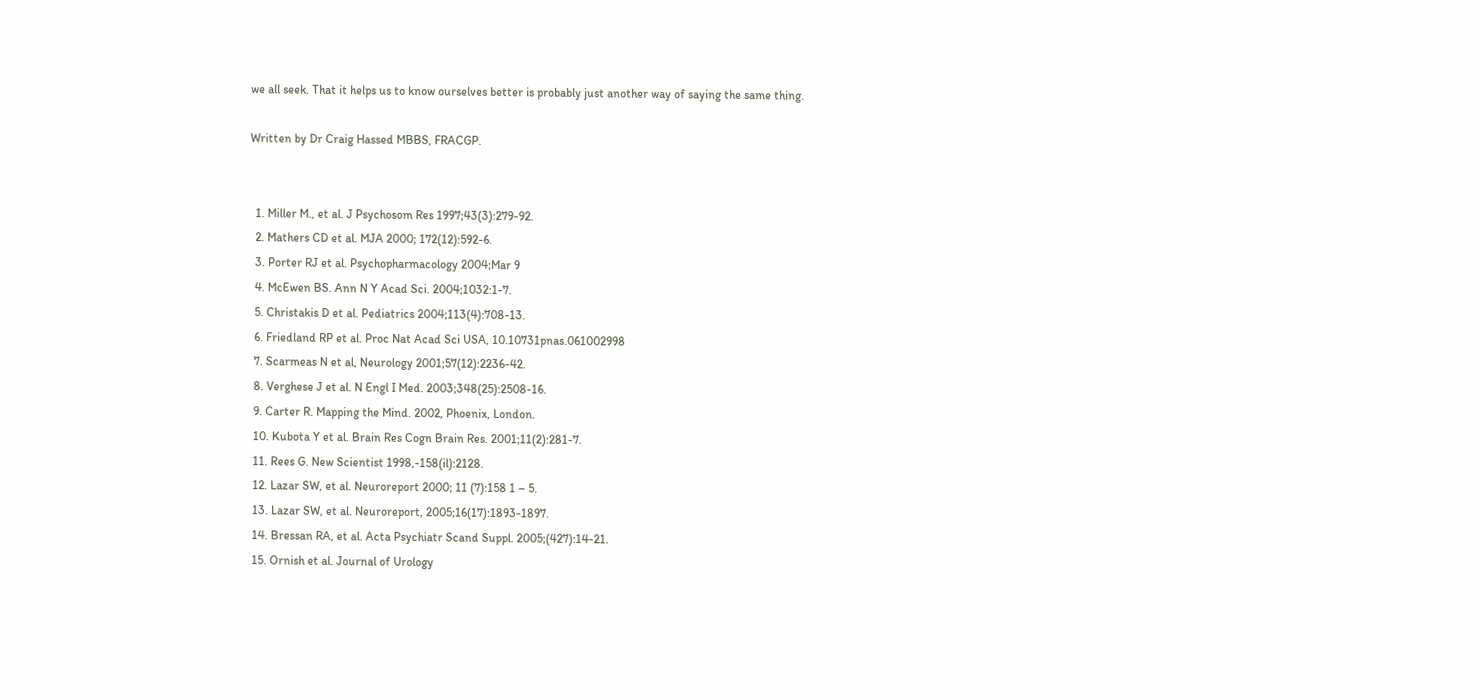we all seek. That it helps us to know ourselves better is probably just another way of saying the same thing.

Written by Dr Craig Hassed MBBS, FRACGP.


  1. Miller M., et al. J Psychosom Res 1997;43(3):279-92.
  2. Mathers CD et al. MJA 2000; 172(12):592-6.
  3. Porter RJ et al. Psychopharmacology 2004;Mar 9
  4. McEwen BS. Ann N Y Acad Sci. 2004;1032:1-7.
  5. Christakis D et al. Pediatrics 2004;113(4):708-13.
  6. Friedland RP et al. Proc Nat Acad Sci USA, 10.10731pnas.061002998
  7. Scarmeas N et al, Neurology 2001;57(12):2236-42.
  8. Verghese J et al. N Engl I Med. 2003;348(25):2508-16.
  9. Carter R. Mapping the Mind. 2002, Phoenix, London.
  10. Kubota Y et al. Brain Res Cogn Brain Res. 2001;11(2):281-7.
  11. Rees G. New Scientist 1998,-158(il):2128.
  12. Lazar SW, et al. Neuroreport 2000; 11 (7):158 1 – 5.
  13. Lazar SW, et al. Neuroreport, 2005;16(17):1893-1897.
  14. Bressan RA, et al. Acta Psychiatr Scand Suppl. 2005;(427):14-21.
  15. Ornish et al. Journal of Urology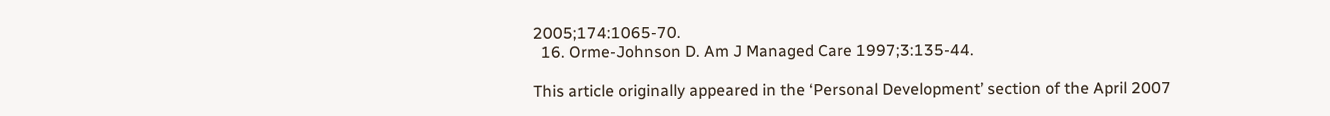2005;174:1065-70.
  16. Orme-Johnson D. Am J Managed Care 1997;3:135-44.

This article originally appeared in the ‘Personal Development’ section of the April 2007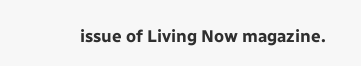issue of Living Now magazine.